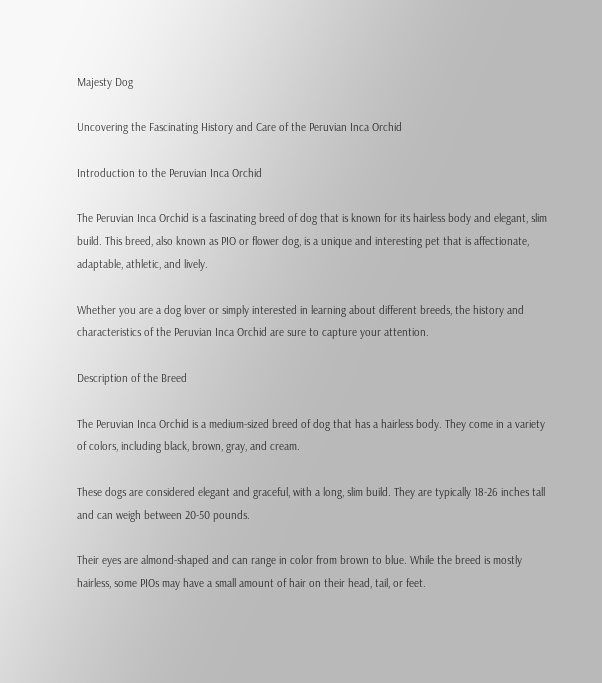Majesty Dog

Uncovering the Fascinating History and Care of the Peruvian Inca Orchid

Introduction to the Peruvian Inca Orchid

The Peruvian Inca Orchid is a fascinating breed of dog that is known for its hairless body and elegant, slim build. This breed, also known as PIO or flower dog, is a unique and interesting pet that is affectionate, adaptable, athletic, and lively.

Whether you are a dog lover or simply interested in learning about different breeds, the history and characteristics of the Peruvian Inca Orchid are sure to capture your attention.

Description of the Breed

The Peruvian Inca Orchid is a medium-sized breed of dog that has a hairless body. They come in a variety of colors, including black, brown, gray, and cream.

These dogs are considered elegant and graceful, with a long, slim build. They are typically 18-26 inches tall and can weigh between 20-50 pounds.

Their eyes are almond-shaped and can range in color from brown to blue. While the breed is mostly hairless, some PIOs may have a small amount of hair on their head, tail, or feet.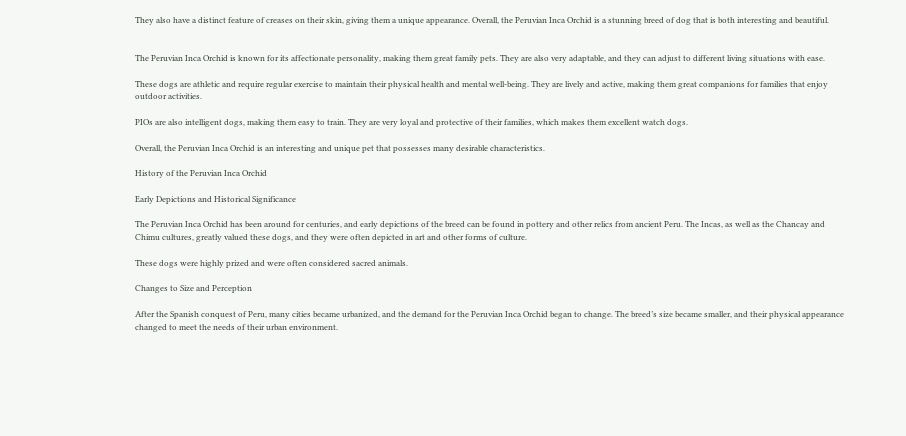They also have a distinct feature of creases on their skin, giving them a unique appearance. Overall, the Peruvian Inca Orchid is a stunning breed of dog that is both interesting and beautiful.


The Peruvian Inca Orchid is known for its affectionate personality, making them great family pets. They are also very adaptable, and they can adjust to different living situations with ease.

These dogs are athletic and require regular exercise to maintain their physical health and mental well-being. They are lively and active, making them great companions for families that enjoy outdoor activities.

PIOs are also intelligent dogs, making them easy to train. They are very loyal and protective of their families, which makes them excellent watch dogs.

Overall, the Peruvian Inca Orchid is an interesting and unique pet that possesses many desirable characteristics.

History of the Peruvian Inca Orchid

Early Depictions and Historical Significance

The Peruvian Inca Orchid has been around for centuries, and early depictions of the breed can be found in pottery and other relics from ancient Peru. The Incas, as well as the Chancay and Chimu cultures, greatly valued these dogs, and they were often depicted in art and other forms of culture.

These dogs were highly prized and were often considered sacred animals.

Changes to Size and Perception

After the Spanish conquest of Peru, many cities became urbanized, and the demand for the Peruvian Inca Orchid began to change. The breed’s size became smaller, and their physical appearance changed to meet the needs of their urban environment.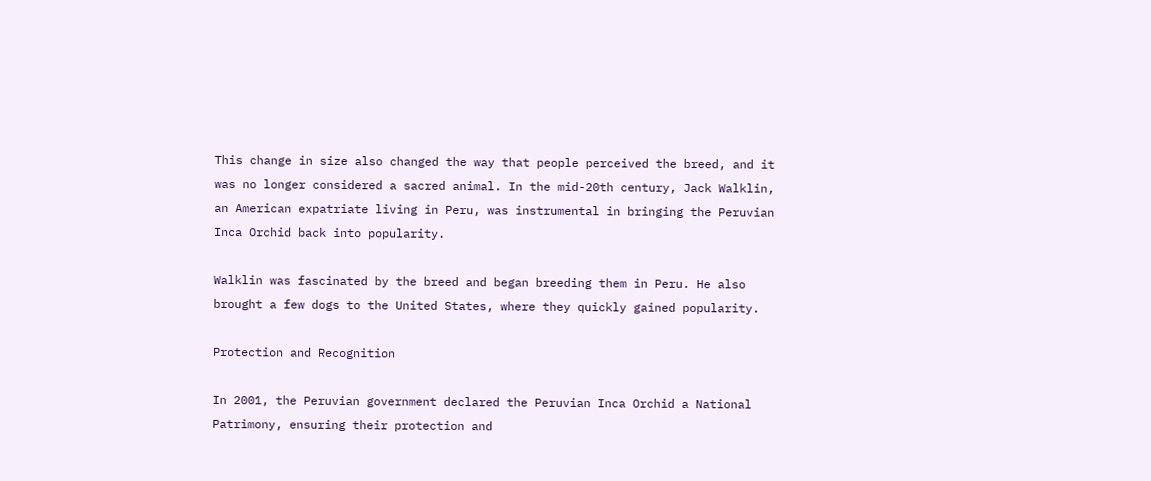This change in size also changed the way that people perceived the breed, and it was no longer considered a sacred animal. In the mid-20th century, Jack Walklin, an American expatriate living in Peru, was instrumental in bringing the Peruvian Inca Orchid back into popularity.

Walklin was fascinated by the breed and began breeding them in Peru. He also brought a few dogs to the United States, where they quickly gained popularity.

Protection and Recognition

In 2001, the Peruvian government declared the Peruvian Inca Orchid a National Patrimony, ensuring their protection and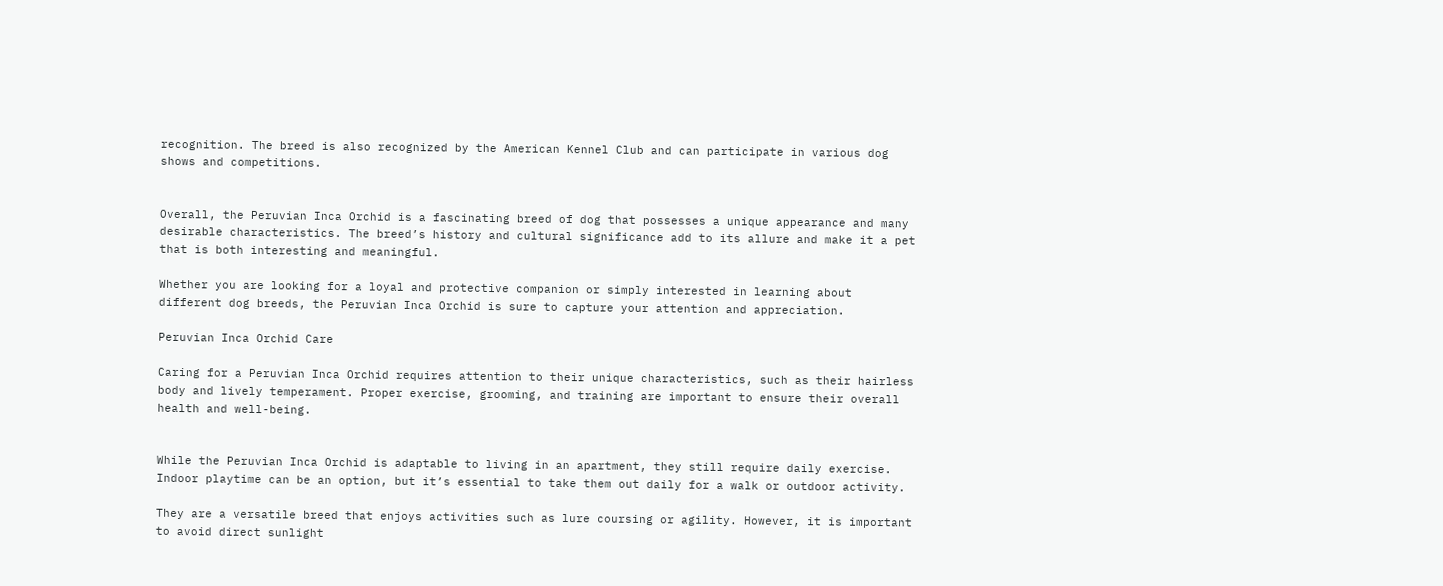recognition. The breed is also recognized by the American Kennel Club and can participate in various dog shows and competitions.


Overall, the Peruvian Inca Orchid is a fascinating breed of dog that possesses a unique appearance and many desirable characteristics. The breed’s history and cultural significance add to its allure and make it a pet that is both interesting and meaningful.

Whether you are looking for a loyal and protective companion or simply interested in learning about different dog breeds, the Peruvian Inca Orchid is sure to capture your attention and appreciation.

Peruvian Inca Orchid Care

Caring for a Peruvian Inca Orchid requires attention to their unique characteristics, such as their hairless body and lively temperament. Proper exercise, grooming, and training are important to ensure their overall health and well-being.


While the Peruvian Inca Orchid is adaptable to living in an apartment, they still require daily exercise. Indoor playtime can be an option, but it’s essential to take them out daily for a walk or outdoor activity.

They are a versatile breed that enjoys activities such as lure coursing or agility. However, it is important to avoid direct sunlight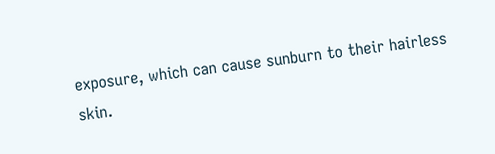exposure, which can cause sunburn to their hairless skin.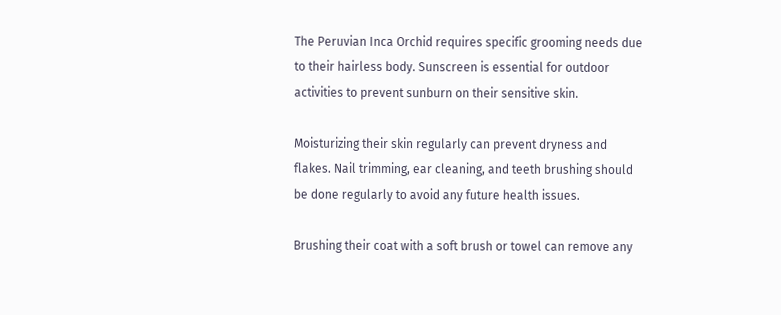The Peruvian Inca Orchid requires specific grooming needs due to their hairless body. Sunscreen is essential for outdoor activities to prevent sunburn on their sensitive skin.

Moisturizing their skin regularly can prevent dryness and flakes. Nail trimming, ear cleaning, and teeth brushing should be done regularly to avoid any future health issues.

Brushing their coat with a soft brush or towel can remove any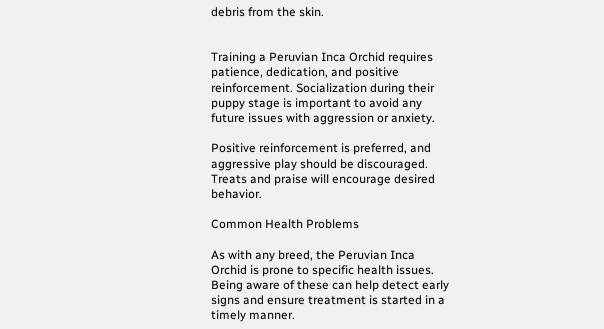debris from the skin.


Training a Peruvian Inca Orchid requires patience, dedication, and positive reinforcement. Socialization during their puppy stage is important to avoid any future issues with aggression or anxiety.

Positive reinforcement is preferred, and aggressive play should be discouraged. Treats and praise will encourage desired behavior.

Common Health Problems

As with any breed, the Peruvian Inca Orchid is prone to specific health issues. Being aware of these can help detect early signs and ensure treatment is started in a timely manner.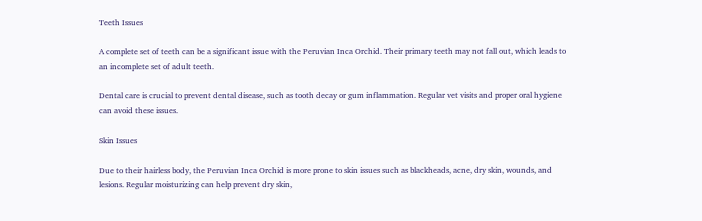Teeth Issues

A complete set of teeth can be a significant issue with the Peruvian Inca Orchid. Their primary teeth may not fall out, which leads to an incomplete set of adult teeth.

Dental care is crucial to prevent dental disease, such as tooth decay or gum inflammation. Regular vet visits and proper oral hygiene can avoid these issues.

Skin Issues

Due to their hairless body, the Peruvian Inca Orchid is more prone to skin issues such as blackheads, acne, dry skin, wounds, and lesions. Regular moisturizing can help prevent dry skin,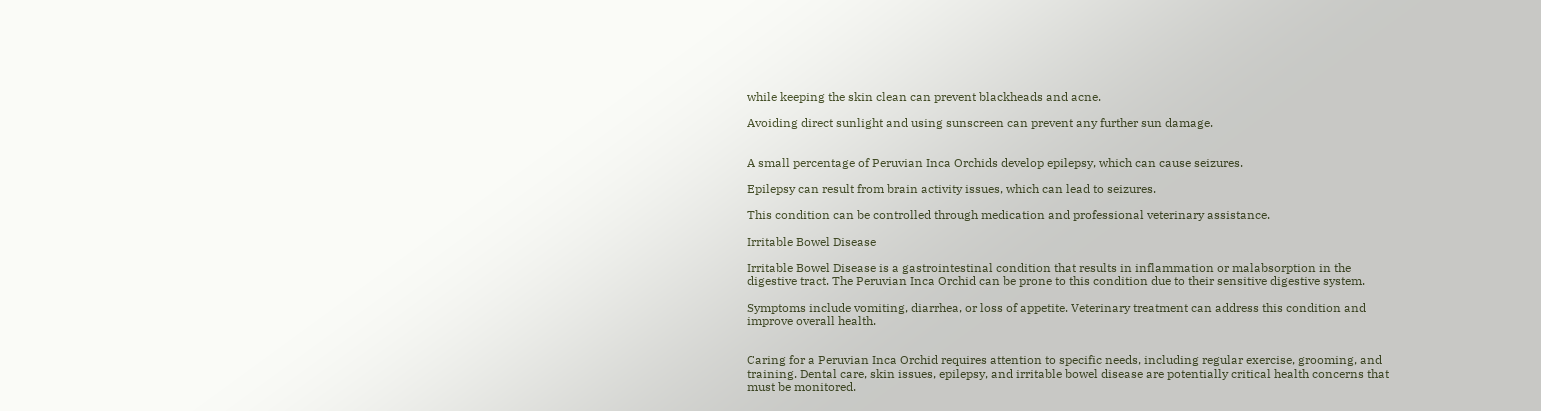while keeping the skin clean can prevent blackheads and acne.

Avoiding direct sunlight and using sunscreen can prevent any further sun damage.


A small percentage of Peruvian Inca Orchids develop epilepsy, which can cause seizures.

Epilepsy can result from brain activity issues, which can lead to seizures.

This condition can be controlled through medication and professional veterinary assistance.

Irritable Bowel Disease

Irritable Bowel Disease is a gastrointestinal condition that results in inflammation or malabsorption in the digestive tract. The Peruvian Inca Orchid can be prone to this condition due to their sensitive digestive system.

Symptoms include vomiting, diarrhea, or loss of appetite. Veterinary treatment can address this condition and improve overall health.


Caring for a Peruvian Inca Orchid requires attention to specific needs, including regular exercise, grooming, and training. Dental care, skin issues, epilepsy, and irritable bowel disease are potentially critical health concerns that must be monitored.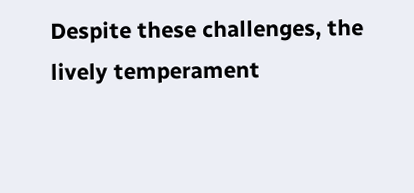Despite these challenges, the lively temperament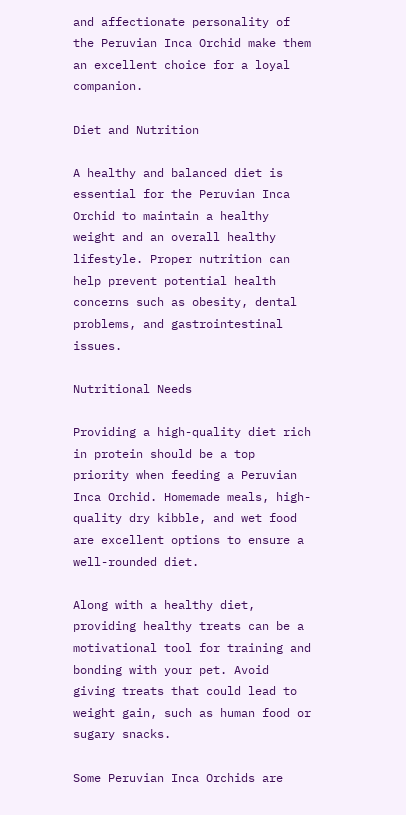and affectionate personality of the Peruvian Inca Orchid make them an excellent choice for a loyal companion.

Diet and Nutrition

A healthy and balanced diet is essential for the Peruvian Inca Orchid to maintain a healthy weight and an overall healthy lifestyle. Proper nutrition can help prevent potential health concerns such as obesity, dental problems, and gastrointestinal issues.

Nutritional Needs

Providing a high-quality diet rich in protein should be a top priority when feeding a Peruvian Inca Orchid. Homemade meals, high-quality dry kibble, and wet food are excellent options to ensure a well-rounded diet.

Along with a healthy diet, providing healthy treats can be a motivational tool for training and bonding with your pet. Avoid giving treats that could lead to weight gain, such as human food or sugary snacks.

Some Peruvian Inca Orchids are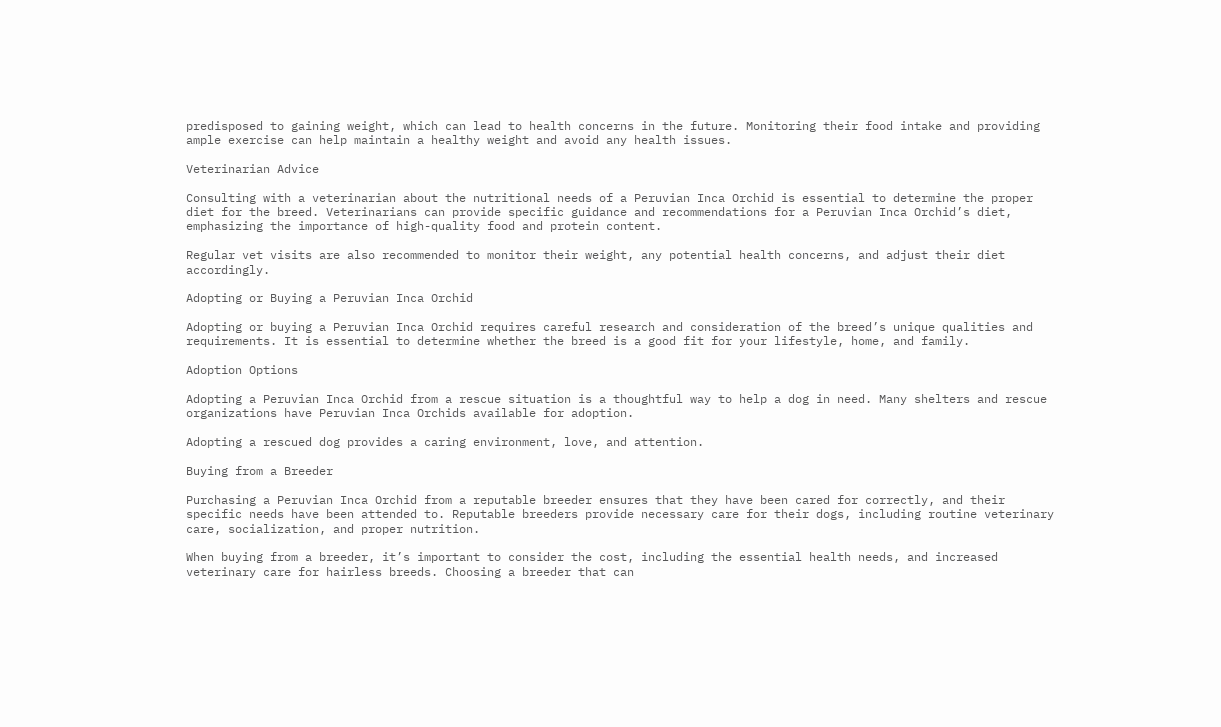predisposed to gaining weight, which can lead to health concerns in the future. Monitoring their food intake and providing ample exercise can help maintain a healthy weight and avoid any health issues.

Veterinarian Advice

Consulting with a veterinarian about the nutritional needs of a Peruvian Inca Orchid is essential to determine the proper diet for the breed. Veterinarians can provide specific guidance and recommendations for a Peruvian Inca Orchid’s diet, emphasizing the importance of high-quality food and protein content.

Regular vet visits are also recommended to monitor their weight, any potential health concerns, and adjust their diet accordingly.

Adopting or Buying a Peruvian Inca Orchid

Adopting or buying a Peruvian Inca Orchid requires careful research and consideration of the breed’s unique qualities and requirements. It is essential to determine whether the breed is a good fit for your lifestyle, home, and family.

Adoption Options

Adopting a Peruvian Inca Orchid from a rescue situation is a thoughtful way to help a dog in need. Many shelters and rescue organizations have Peruvian Inca Orchids available for adoption.

Adopting a rescued dog provides a caring environment, love, and attention.

Buying from a Breeder

Purchasing a Peruvian Inca Orchid from a reputable breeder ensures that they have been cared for correctly, and their specific needs have been attended to. Reputable breeders provide necessary care for their dogs, including routine veterinary care, socialization, and proper nutrition.

When buying from a breeder, it’s important to consider the cost, including the essential health needs, and increased veterinary care for hairless breeds. Choosing a breeder that can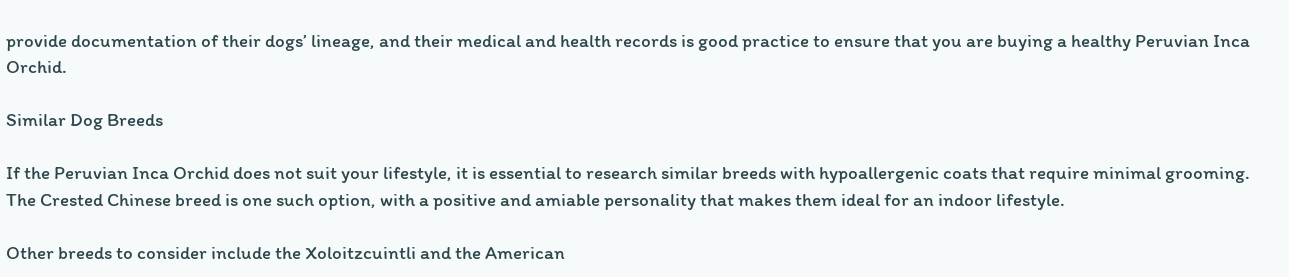provide documentation of their dogs’ lineage, and their medical and health records is good practice to ensure that you are buying a healthy Peruvian Inca Orchid.

Similar Dog Breeds

If the Peruvian Inca Orchid does not suit your lifestyle, it is essential to research similar breeds with hypoallergenic coats that require minimal grooming. The Crested Chinese breed is one such option, with a positive and amiable personality that makes them ideal for an indoor lifestyle.

Other breeds to consider include the Xoloitzcuintli and the American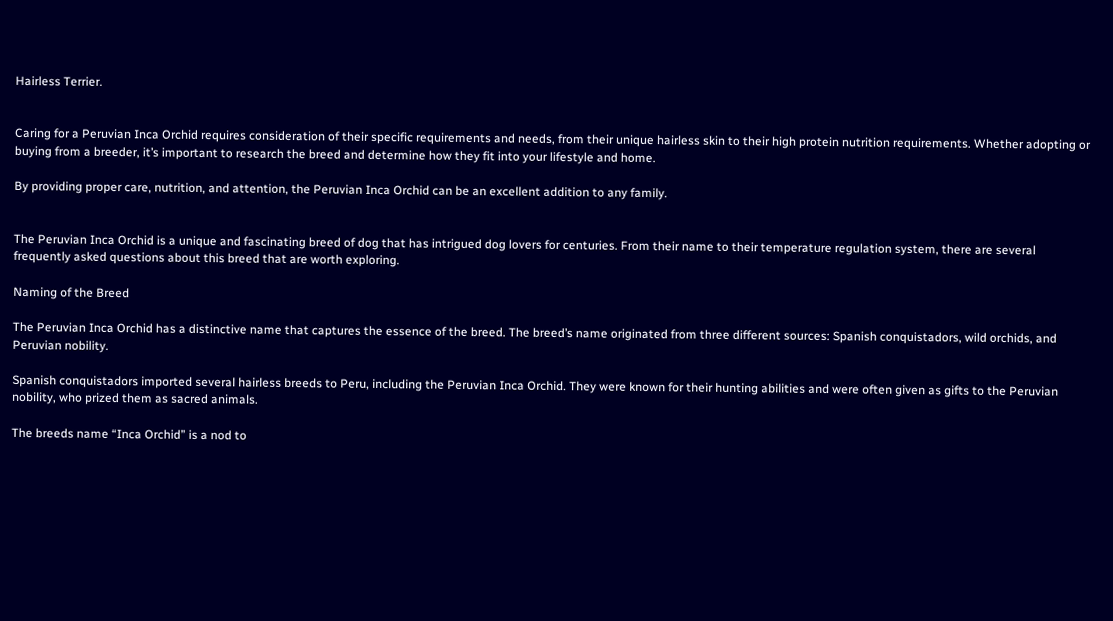Hairless Terrier.


Caring for a Peruvian Inca Orchid requires consideration of their specific requirements and needs, from their unique hairless skin to their high protein nutrition requirements. Whether adopting or buying from a breeder, it’s important to research the breed and determine how they fit into your lifestyle and home.

By providing proper care, nutrition, and attention, the Peruvian Inca Orchid can be an excellent addition to any family.


The Peruvian Inca Orchid is a unique and fascinating breed of dog that has intrigued dog lovers for centuries. From their name to their temperature regulation system, there are several frequently asked questions about this breed that are worth exploring.

Naming of the Breed

The Peruvian Inca Orchid has a distinctive name that captures the essence of the breed. The breed’s name originated from three different sources: Spanish conquistadors, wild orchids, and Peruvian nobility.

Spanish conquistadors imported several hairless breeds to Peru, including the Peruvian Inca Orchid. They were known for their hunting abilities and were often given as gifts to the Peruvian nobility, who prized them as sacred animals.

The breeds name “Inca Orchid” is a nod to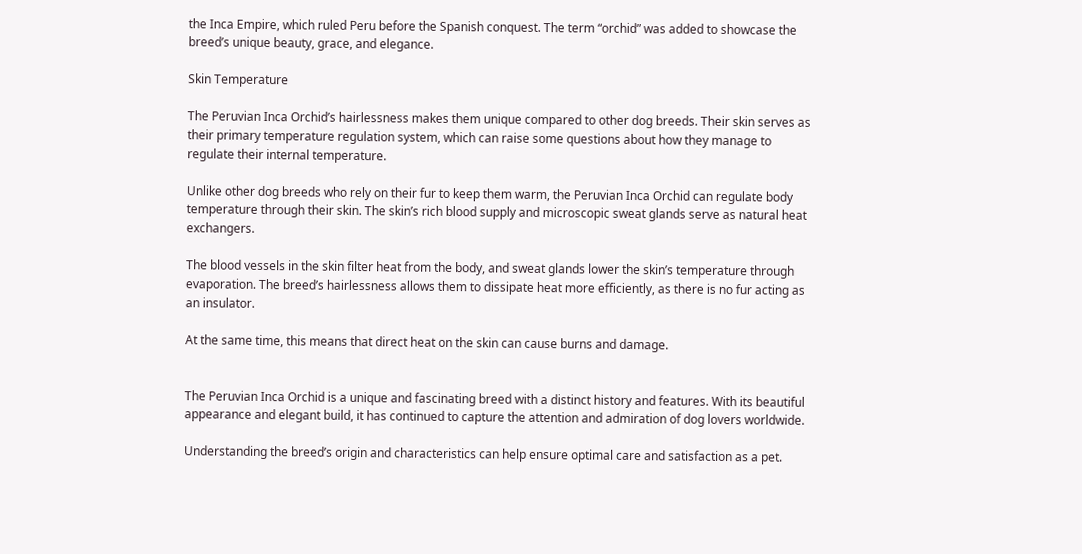the Inca Empire, which ruled Peru before the Spanish conquest. The term “orchid” was added to showcase the breed’s unique beauty, grace, and elegance.

Skin Temperature

The Peruvian Inca Orchid’s hairlessness makes them unique compared to other dog breeds. Their skin serves as their primary temperature regulation system, which can raise some questions about how they manage to regulate their internal temperature.

Unlike other dog breeds who rely on their fur to keep them warm, the Peruvian Inca Orchid can regulate body temperature through their skin. The skin’s rich blood supply and microscopic sweat glands serve as natural heat exchangers.

The blood vessels in the skin filter heat from the body, and sweat glands lower the skin’s temperature through evaporation. The breed’s hairlessness allows them to dissipate heat more efficiently, as there is no fur acting as an insulator.

At the same time, this means that direct heat on the skin can cause burns and damage.


The Peruvian Inca Orchid is a unique and fascinating breed with a distinct history and features. With its beautiful appearance and elegant build, it has continued to capture the attention and admiration of dog lovers worldwide.

Understanding the breed’s origin and characteristics can help ensure optimal care and satisfaction as a pet.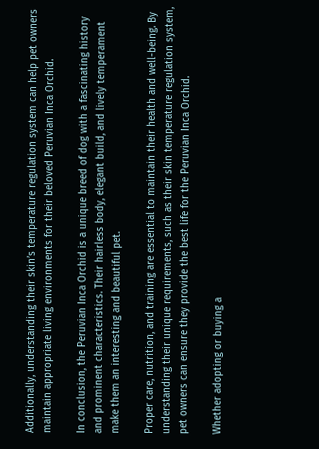Additionally, understanding their skin’s temperature regulation system can help pet owners maintain appropriate living environments for their beloved Peruvian Inca Orchid.

In conclusion, the Peruvian Inca Orchid is a unique breed of dog with a fascinating history and prominent characteristics. Their hairless body, elegant build, and lively temperament make them an interesting and beautiful pet.

Proper care, nutrition, and training are essential to maintain their health and well-being. By understanding their unique requirements, such as their skin temperature regulation system, pet owners can ensure they provide the best life for the Peruvian Inca Orchid.

Whether adopting or buying a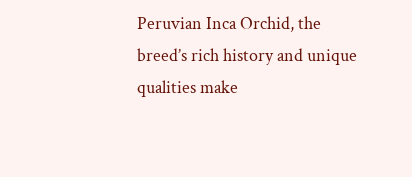Peruvian Inca Orchid, the breed’s rich history and unique qualities make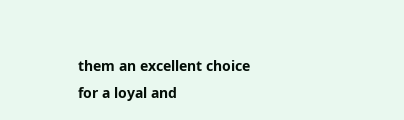them an excellent choice for a loyal and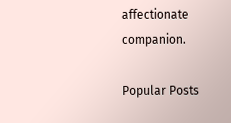affectionate companion.

Popular Posts